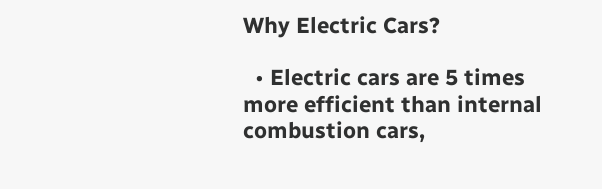Why Electric Cars?

  • Electric cars are 5 times more efficient than internal combustion cars,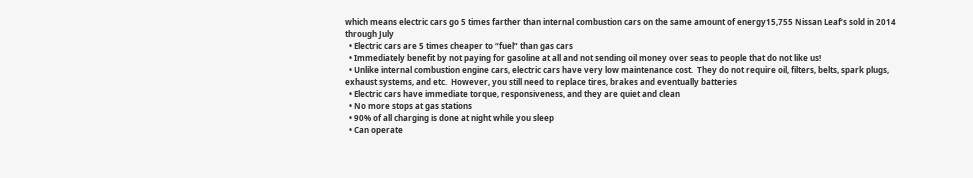which means electric cars go 5 times farther than internal combustion cars on the same amount of energy15,755 Nissan Leaf’s sold in 2014 through July
  • Electric cars are 5 times cheaper to “fuel” than gas cars
  • Immediately benefit by not paying for gasoline at all and not sending oil money over seas to people that do not like us!
  • Unlike internal combustion engine cars, electric cars have very low maintenance cost.  They do not require oil, filters, belts, spark plugs, exhaust systems, and etc.  However, you still need to replace tires, brakes and eventually batteries
  • Electric cars have immediate torque, responsiveness, and they are quiet and clean
  • No more stops at gas stations
  • 90% of all charging is done at night while you sleep
  • Can operate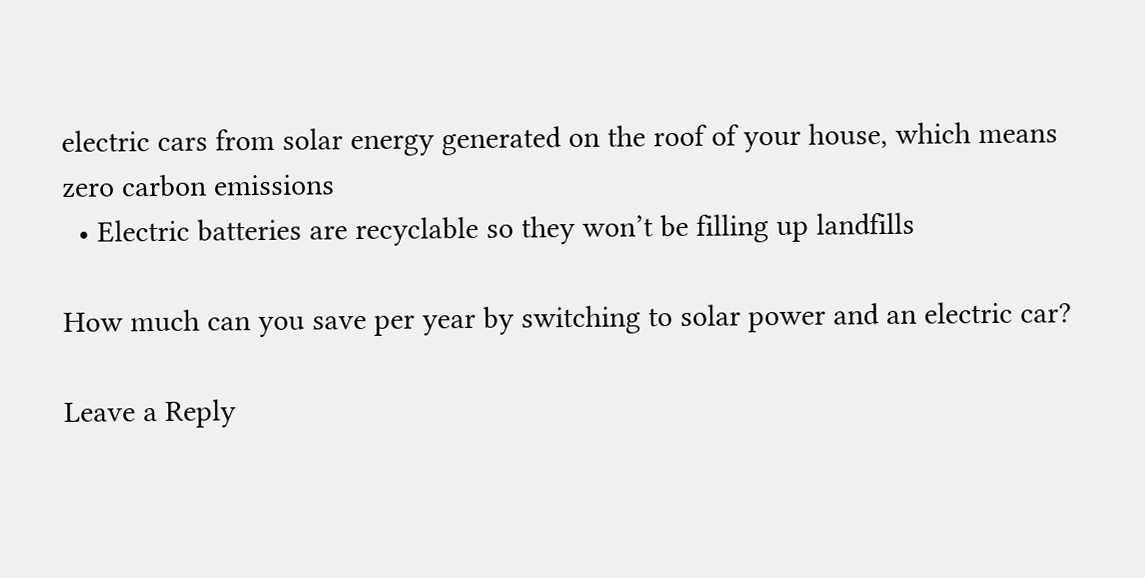electric cars from solar energy generated on the roof of your house, which means zero carbon emissions
  • Electric batteries are recyclable so they won’t be filling up landfills

How much can you save per year by switching to solar power and an electric car?

Leave a Reply